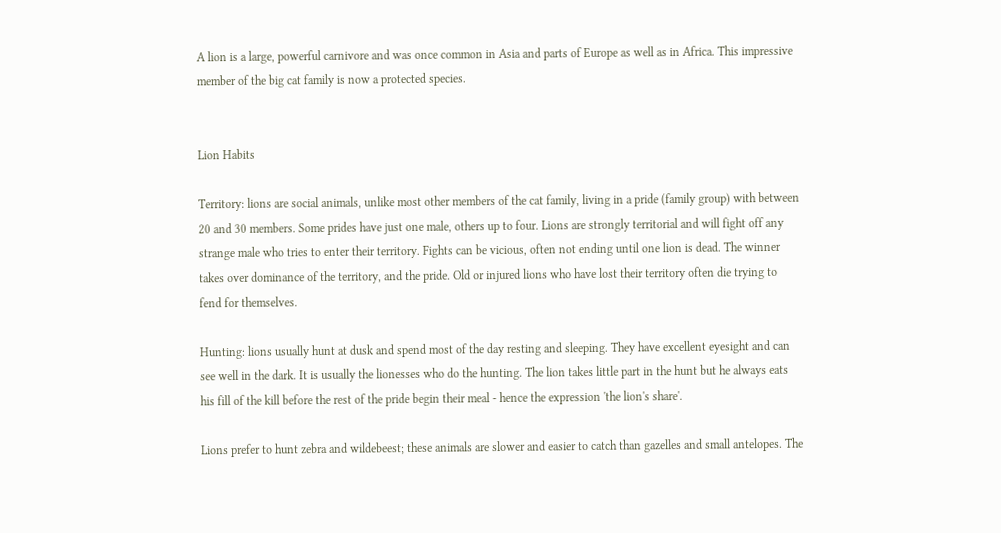A lion is a large, powerful carnivore and was once common in Asia and parts of Europe as well as in Africa. This impressive member of the big cat family is now a protected species.


Lion Habits

Territory: lions are social animals, unlike most other members of the cat family, living in a pride (family group) with between 20 and 30 members. Some prides have just one male, others up to four. Lions are strongly territorial and will fight off any strange male who tries to enter their territory. Fights can be vicious, often not ending until one lion is dead. The winner takes over dominance of the territory, and the pride. Old or injured lions who have lost their territory often die trying to fend for themselves.

Hunting: lions usually hunt at dusk and spend most of the day resting and sleeping. They have excellent eyesight and can see well in the dark. It is usually the lionesses who do the hunting. The lion takes little part in the hunt but he always eats his fill of the kill before the rest of the pride begin their meal - hence the expression 'the lion's share'.

Lions prefer to hunt zebra and wildebeest; these animals are slower and easier to catch than gazelles and small antelopes. The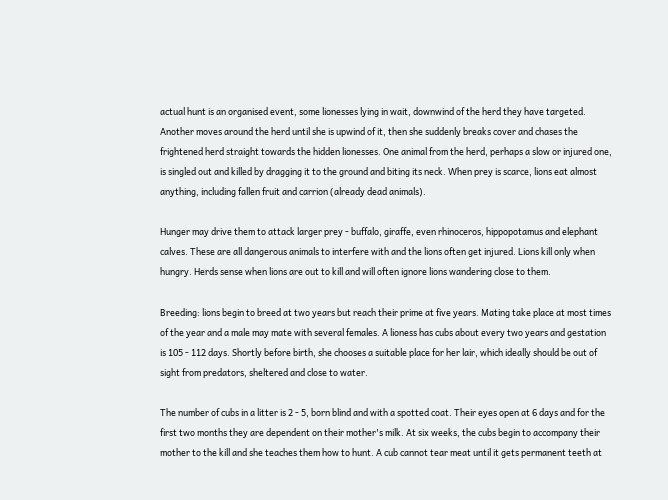actual hunt is an organised event, some lionesses lying in wait, downwind of the herd they have targeted. Another moves around the herd until she is upwind of it, then she suddenly breaks cover and chases the frightened herd straight towards the hidden lionesses. One animal from the herd, perhaps a slow or injured one, is singled out and killed by dragging it to the ground and biting its neck. When prey is scarce, lions eat almost anything, including fallen fruit and carrion (already dead animals).

Hunger may drive them to attack larger prey - buffalo, giraffe, even rhinoceros, hippopotamus and elephant calves. These are all dangerous animals to interfere with and the lions often get injured. Lions kill only when hungry. Herds sense when lions are out to kill and will often ignore lions wandering close to them.

Breeding: lions begin to breed at two years but reach their prime at five years. Mating take place at most times of the year and a male may mate with several females. A lioness has cubs about every two years and gestation is 105 - 112 days. Shortly before birth, she chooses a suitable place for her lair, which ideally should be out of sight from predators, sheltered and close to water.

The number of cubs in a litter is 2 - 5, born blind and with a spotted coat. Their eyes open at 6 days and for the first two months they are dependent on their mother's milk. At six weeks, the cubs begin to accompany their mother to the kill and she teaches them how to hunt. A cub cannot tear meat until it gets permanent teeth at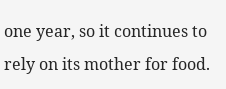one year, so it continues to rely on its mother for food.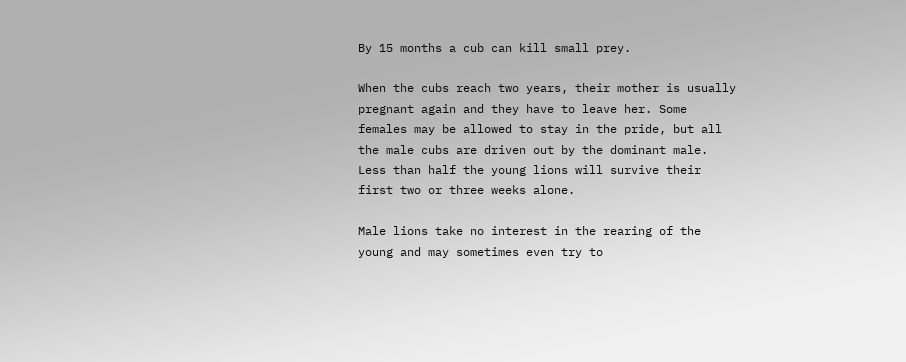By 15 months a cub can kill small prey.

When the cubs reach two years, their mother is usually pregnant again and they have to leave her. Some females may be allowed to stay in the pride, but all the male cubs are driven out by the dominant male. Less than half the young lions will survive their first two or three weeks alone.

Male lions take no interest in the rearing of the young and may sometimes even try to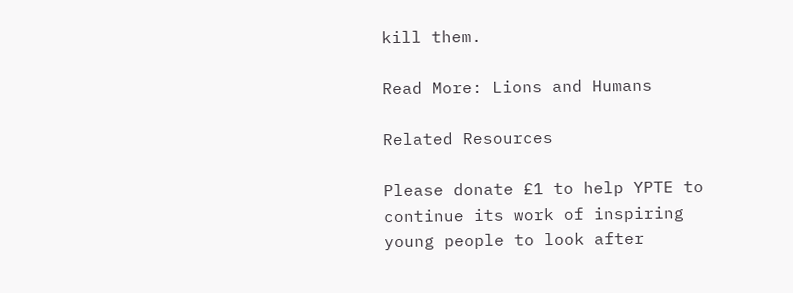kill them.

Read More: Lions and Humans

Related Resources

Please donate £1 to help YPTE to continue its work of inspiring young people to look after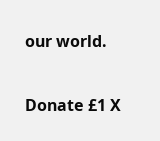our world.

Donate £1 X